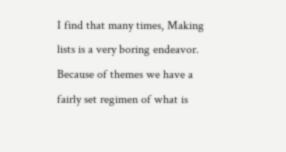I find that many times, Making lists is a very boring endeavor. Because of themes we have a fairly set regimen of what is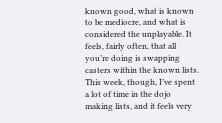known good, what is known to be mediocre, and what is considered the unplayable. It feels, fairly often, that all you’re doing is swapping casters within the known lists. This week, though, I’ve spent a lot of time in the dojo making lists, and it feels very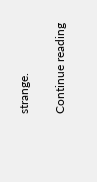strange.

Continue reading